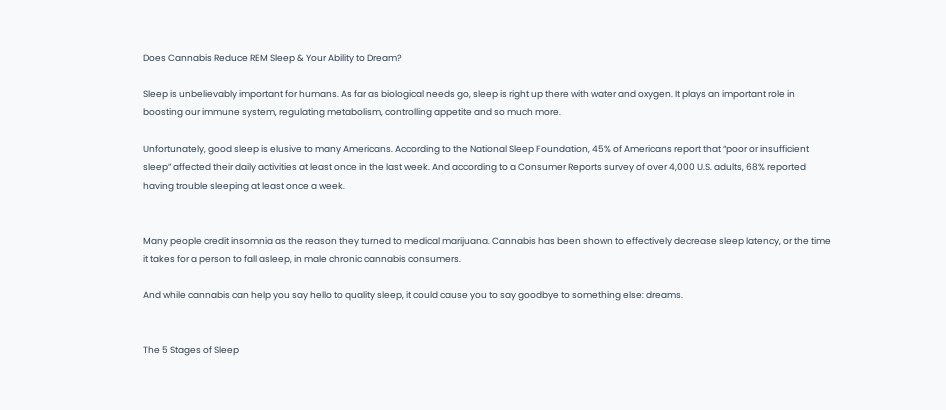Does Cannabis Reduce REM Sleep & Your Ability to Dream?

Sleep is unbelievably important for humans. As far as biological needs go, sleep is right up there with water and oxygen. It plays an important role in boosting our immune system, regulating metabolism, controlling appetite and so much more.

Unfortunately, good sleep is elusive to many Americans. According to the National Sleep Foundation, 45% of Americans report that “poor or insufficient sleep” affected their daily activities at least once in the last week. And according to a Consumer Reports survey of over 4,000 U.S. adults, 68% reported having trouble sleeping at least once a week.


Many people credit insomnia as the reason they turned to medical marijuana. Cannabis has been shown to effectively decrease sleep latency, or the time it takes for a person to fall asleep, in male chronic cannabis consumers.

And while cannabis can help you say hello to quality sleep, it could cause you to say goodbye to something else: dreams.


The 5 Stages of Sleep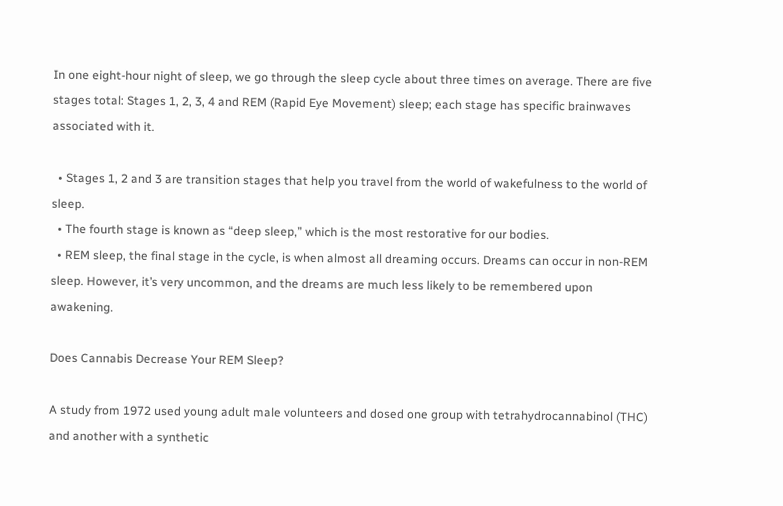In one eight-hour night of sleep, we go through the sleep cycle about three times on average. There are five stages total: Stages 1, 2, 3, 4 and REM (Rapid Eye Movement) sleep; each stage has specific brainwaves associated with it.

  • Stages 1, 2 and 3 are transition stages that help you travel from the world of wakefulness to the world of sleep.
  • The fourth stage is known as “deep sleep,” which is the most restorative for our bodies.
  • REM sleep, the final stage in the cycle, is when almost all dreaming occurs. Dreams can occur in non-REM sleep. However, it’s very uncommon, and the dreams are much less likely to be remembered upon awakening.

Does Cannabis Decrease Your REM Sleep?

A study from 1972 used young adult male volunteers and dosed one group with tetrahydrocannabinol (THC) and another with a synthetic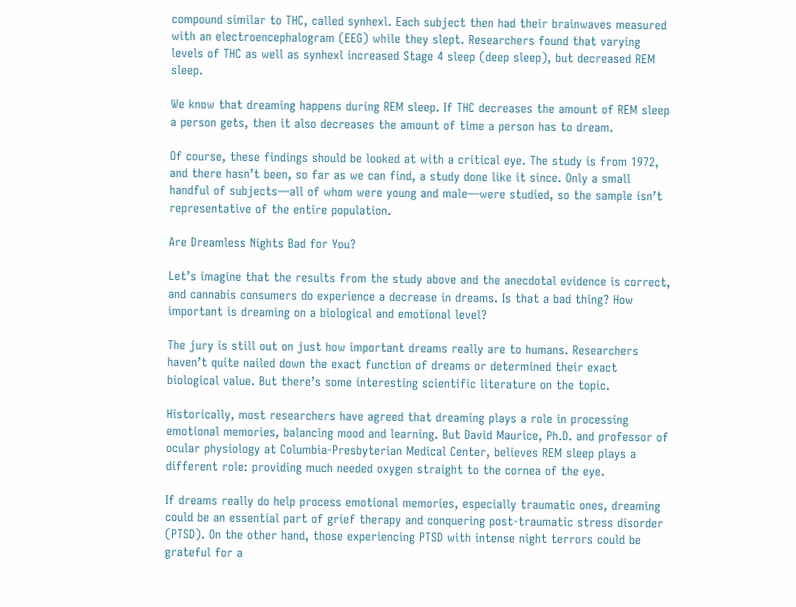compound similar to THC, called synhexl. Each subject then had their brainwaves measured with an electroencephalogram (EEG) while they slept. Researchers found that varying levels of THC as well as synhexl increased Stage 4 sleep (deep sleep), but decreased REM sleep.

We know that dreaming happens during REM sleep. If THC decreases the amount of REM sleep a person gets, then it also decreases the amount of time a person has to dream.

Of course, these findings should be looked at with a critical eye. The study is from 1972, and there hasn’t been, so far as we can find, a study done like it since. Only a small handful of subjects—all of whom were young and male—were studied, so the sample isn’t representative of the entire population.

Are Dreamless Nights Bad for You?

Let’s imagine that the results from the study above and the anecdotal evidence is correct, and cannabis consumers do experience a decrease in dreams. Is that a bad thing? How important is dreaming on a biological and emotional level?

The jury is still out on just how important dreams really are to humans. Researchers haven’t quite nailed down the exact function of dreams or determined their exact biological value. But there’s some interesting scientific literature on the topic.

Historically, most researchers have agreed that dreaming plays a role in processing emotional memories, balancing mood and learning. But David Maurice, Ph.D. and professor of ocular physiology at Columbia-Presbyterian Medical Center, believes REM sleep plays a different role: providing much needed oxygen straight to the cornea of the eye.

If dreams really do help process emotional memories, especially traumatic ones, dreaming could be an essential part of grief therapy and conquering post-traumatic stress disorder (PTSD). On the other hand, those experiencing PTSD with intense night terrors could be grateful for a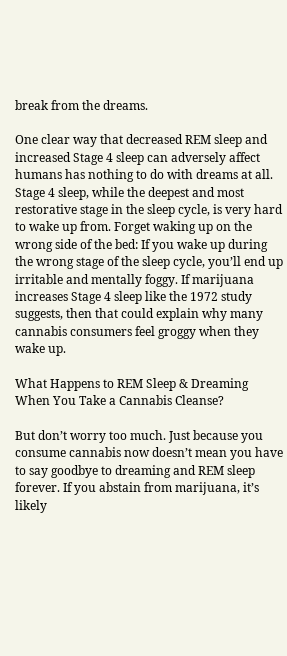break from the dreams.

One clear way that decreased REM sleep and increased Stage 4 sleep can adversely affect humans has nothing to do with dreams at all. Stage 4 sleep, while the deepest and most restorative stage in the sleep cycle, is very hard to wake up from. Forget waking up on the wrong side of the bed: If you wake up during the wrong stage of the sleep cycle, you’ll end up irritable and mentally foggy. If marijuana increases Stage 4 sleep like the 1972 study suggests, then that could explain why many cannabis consumers feel groggy when they wake up.

What Happens to REM Sleep & Dreaming When You Take a Cannabis Cleanse?

But don’t worry too much. Just because you consume cannabis now doesn’t mean you have to say goodbye to dreaming and REM sleep forever. If you abstain from marijuana, it’s likely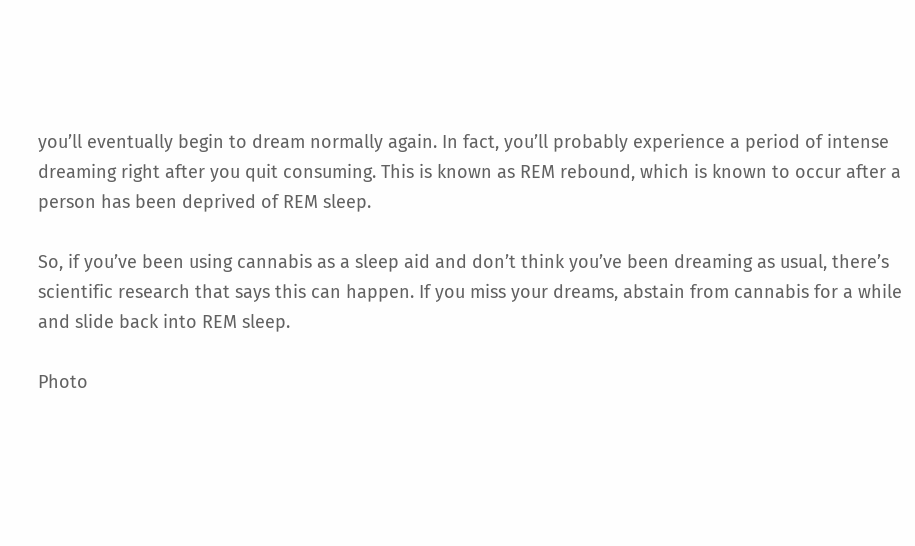you’ll eventually begin to dream normally again. In fact, you’ll probably experience a period of intense dreaming right after you quit consuming. This is known as REM rebound, which is known to occur after a person has been deprived of REM sleep.

So, if you’ve been using cannabis as a sleep aid and don’t think you’ve been dreaming as usual, there’s scientific research that says this can happen. If you miss your dreams, abstain from cannabis for a while and slide back into REM sleep.

Photo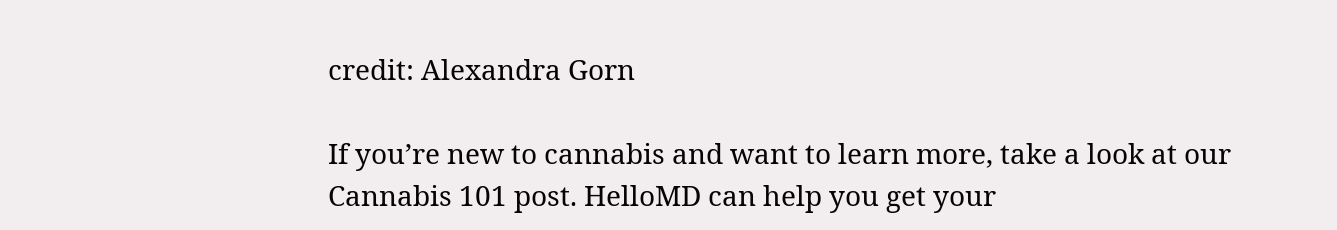credit: Alexandra Gorn

If you’re new to cannabis and want to learn more, take a look at our Cannabis 101 post. HelloMD can help you get your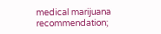medical marijuana recommendation;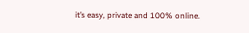it’s easy, private and 100% online.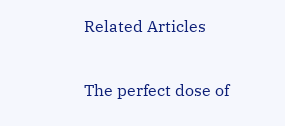Related Articles

The perfect dose of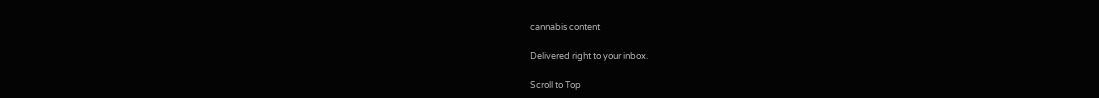cannabis content

Delivered right to your inbox.

Scroll to Top